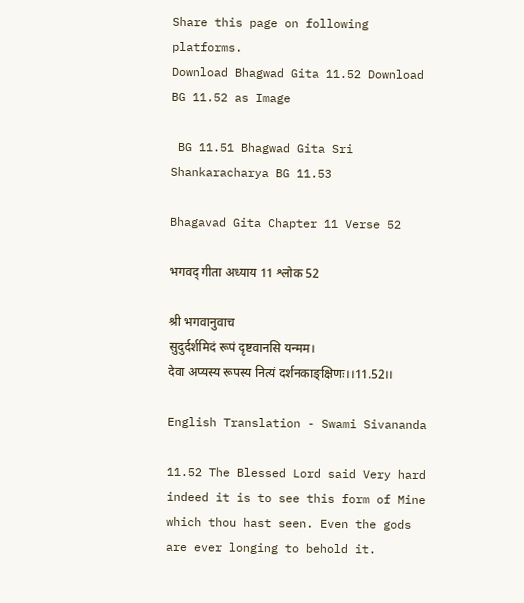Share this page on following platforms.
Download Bhagwad Gita 11.52 Download BG 11.52 as Image

 BG 11.51 Bhagwad Gita Sri Shankaracharya BG 11.53

Bhagavad Gita Chapter 11 Verse 52

भगवद् गीता अध्याय 11 श्लोक 52

श्री भगवानुवाच
सुदुर्दर्शमिदं रूपं दृष्टवानसि यन्मम।
देवा अप्यस्य रूपस्य नित्यं दर्शनकाङ्क्षिणः।।11.52।।

English Translation - Swami Sivananda

11.52 The Blessed Lord said Very hard indeed it is to see this form of Mine which thou hast seen. Even the gods are ever longing to behold it.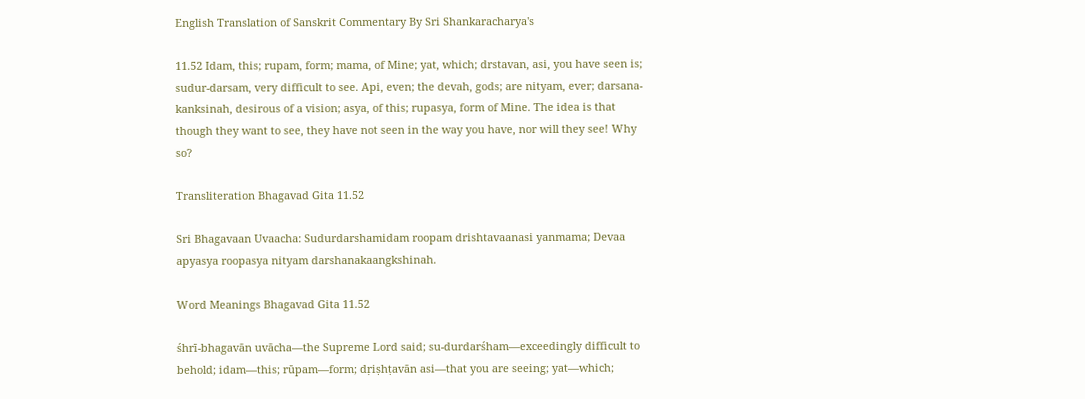English Translation of Sanskrit Commentary By Sri Shankaracharya's

11.52 Idam, this; rupam, form; mama, of Mine; yat, which; drstavan, asi, you have seen is; sudur-darsam, very difficult to see. Api, even; the devah, gods; are nityam, ever; darsana-kanksinah, desirous of a vision; asya, of this; rupasya, form of Mine. The idea is that though they want to see, they have not seen in the way you have, nor will they see! Why so?

Transliteration Bhagavad Gita 11.52

Sri Bhagavaan Uvaacha: Sudurdarshamidam roopam drishtavaanasi yanmama; Devaa apyasya roopasya nityam darshanakaangkshinah.

Word Meanings Bhagavad Gita 11.52

śhrī-bhagavān uvācha—the Supreme Lord said; su-durdarśham—exceedingly difficult to behold; idam—this; rūpam—form; dṛiṣhṭavān asi—that you are seeing; yat—which;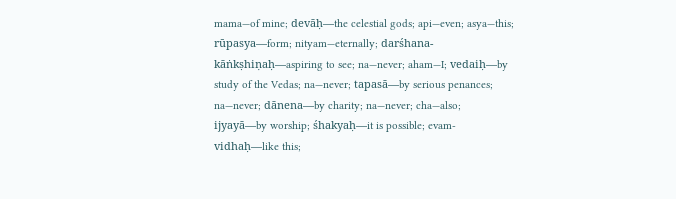mama—of mine; devāḥ—the celestial gods; api—even; asya—this; rūpasya—form; nityam—eternally; darśhana-kāṅkṣhiṇaḥ—aspiring to see; na—never; aham—I; vedaiḥ—by study of the Vedas; na—never; tapasā—by serious penances; na—never; dānena—by charity; na—never; cha—also; ijyayā—by worship; śhakyaḥ—it is possible; evam-vidhaḥ—like this;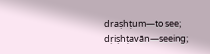draṣhṭum—to see; dṛiṣhṭavān—seeing;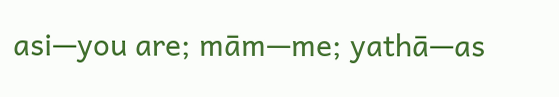asi—you are; mām—me; yathā—as